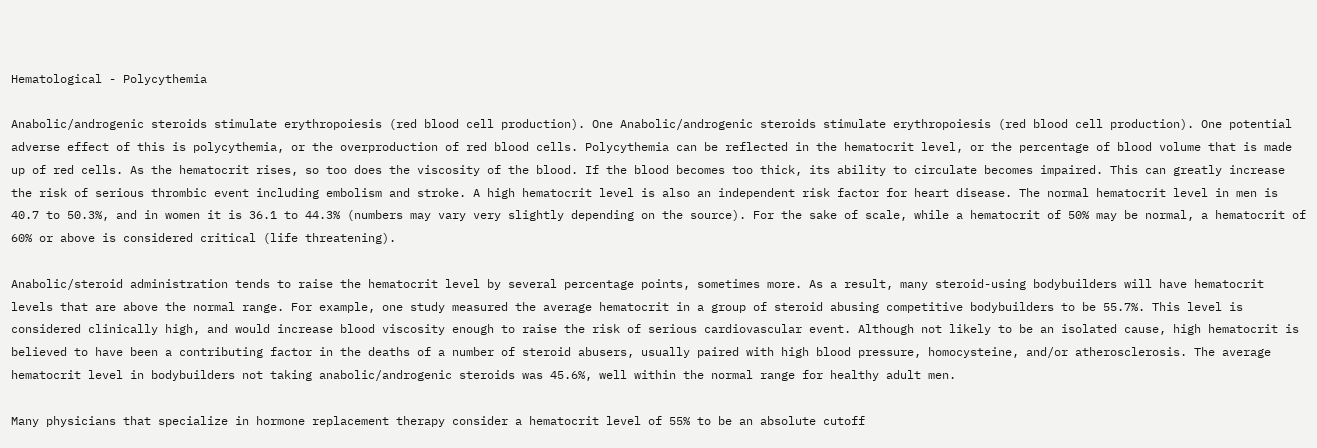Hematological - Polycythemia

Anabolic/androgenic steroids stimulate erythropoiesis (red blood cell production). One Anabolic/androgenic steroids stimulate erythropoiesis (red blood cell production). One potential adverse effect of this is polycythemia, or the overproduction of red blood cells. Polycythemia can be reflected in the hematocrit level, or the percentage of blood volume that is made up of red cells. As the hematocrit rises, so too does the viscosity of the blood. If the blood becomes too thick, its ability to circulate becomes impaired. This can greatly increase the risk of serious thrombic event including embolism and stroke. A high hematocrit level is also an independent risk factor for heart disease. The normal hematocrit level in men is 40.7 to 50.3%, and in women it is 36.1 to 44.3% (numbers may vary very slightly depending on the source). For the sake of scale, while a hematocrit of 50% may be normal, a hematocrit of 60% or above is considered critical (life threatening).

Anabolic/steroid administration tends to raise the hematocrit level by several percentage points, sometimes more. As a result, many steroid-using bodybuilders will have hematocrit levels that are above the normal range. For example, one study measured the average hematocrit in a group of steroid abusing competitive bodybuilders to be 55.7%. This level is considered clinically high, and would increase blood viscosity enough to raise the risk of serious cardiovascular event. Although not likely to be an isolated cause, high hematocrit is believed to have been a contributing factor in the deaths of a number of steroid abusers, usually paired with high blood pressure, homocysteine, and/or atherosclerosis. The average hematocrit level in bodybuilders not taking anabolic/androgenic steroids was 45.6%, well within the normal range for healthy adult men.

Many physicians that specialize in hormone replacement therapy consider a hematocrit level of 55% to be an absolute cutoff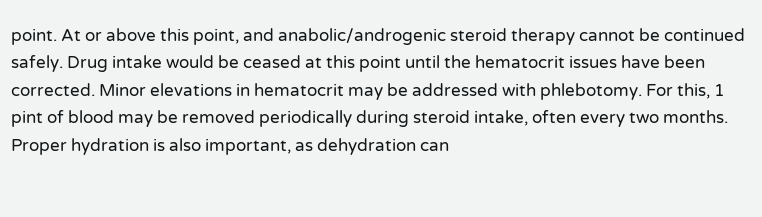point. At or above this point, and anabolic/androgenic steroid therapy cannot be continued safely. Drug intake would be ceased at this point until the hematocrit issues have been corrected. Minor elevations in hematocrit may be addressed with phlebotomy. For this, 1 pint of blood may be removed periodically during steroid intake, often every two months. Proper hydration is also important, as dehydration can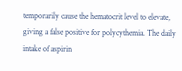temporarily cause the hematocrit level to elevate, giving a false positive for polycythemia. The daily intake of aspirin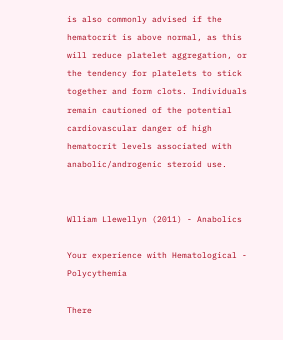is also commonly advised if the hematocrit is above normal, as this will reduce platelet aggregation, or the tendency for platelets to stick together and form clots. Individuals remain cautioned of the potential cardiovascular danger of high hematocrit levels associated with anabolic/androgenic steroid use.


Wlliam Llewellyn (2011) - Anabolics

Your experience with Hematological - Polycythemia

There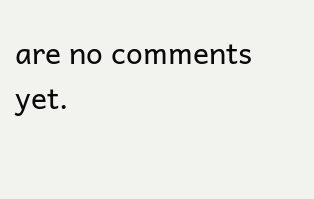are no comments yet.